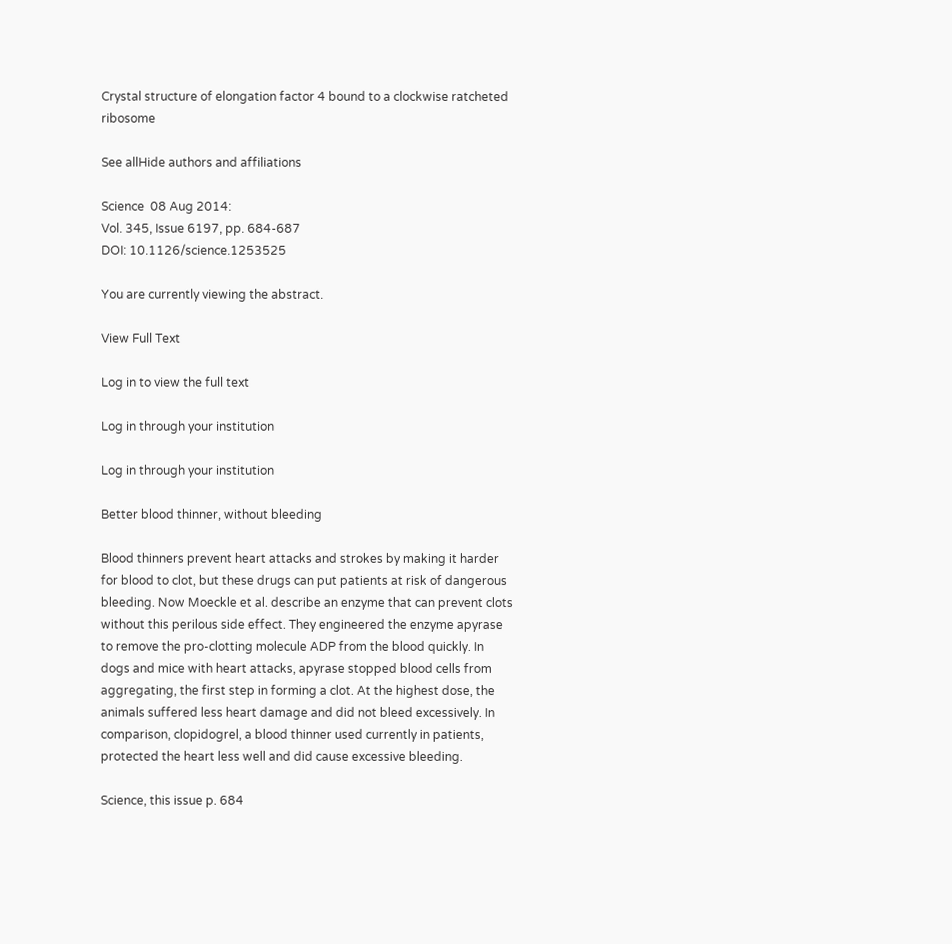Crystal structure of elongation factor 4 bound to a clockwise ratcheted ribosome

See allHide authors and affiliations

Science  08 Aug 2014:
Vol. 345, Issue 6197, pp. 684-687
DOI: 10.1126/science.1253525

You are currently viewing the abstract.

View Full Text

Log in to view the full text

Log in through your institution

Log in through your institution

Better blood thinner, without bleeding

Blood thinners prevent heart attacks and strokes by making it harder for blood to clot, but these drugs can put patients at risk of dangerous bleeding. Now Moeckle et al. describe an enzyme that can prevent clots without this perilous side effect. They engineered the enzyme apyrase to remove the pro-clotting molecule ADP from the blood quickly. In dogs and mice with heart attacks, apyrase stopped blood cells from aggregating, the first step in forming a clot. At the highest dose, the animals suffered less heart damage and did not bleed excessively. In comparison, clopidogrel, a blood thinner used currently in patients, protected the heart less well and did cause excessive bleeding.

Science, this issue p. 684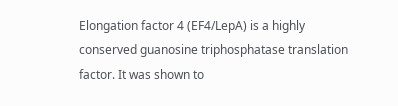Elongation factor 4 (EF4/LepA) is a highly conserved guanosine triphosphatase translation factor. It was shown to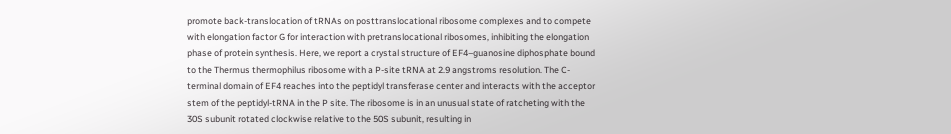promote back-translocation of tRNAs on posttranslocational ribosome complexes and to compete with elongation factor G for interaction with pretranslocational ribosomes, inhibiting the elongation phase of protein synthesis. Here, we report a crystal structure of EF4–guanosine diphosphate bound to the Thermus thermophilus ribosome with a P-site tRNA at 2.9 angstroms resolution. The C-terminal domain of EF4 reaches into the peptidyl transferase center and interacts with the acceptor stem of the peptidyl-tRNA in the P site. The ribosome is in an unusual state of ratcheting with the 30S subunit rotated clockwise relative to the 50S subunit, resulting in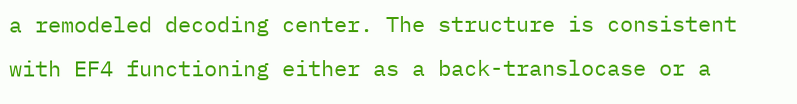a remodeled decoding center. The structure is consistent with EF4 functioning either as a back-translocase or a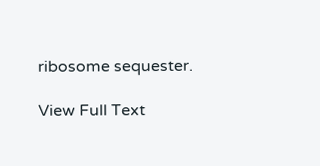ribosome sequester.

View Full Text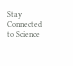Stay Connected to Science